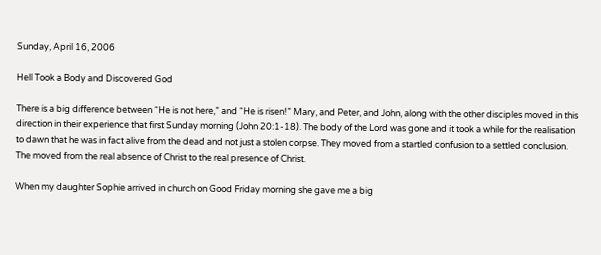Sunday, April 16, 2006

Hell Took a Body and Discovered God

There is a big difference between “He is not here,” and “He is risen!” Mary, and Peter, and John, along with the other disciples moved in this direction in their experience that first Sunday morning (John 20:1-18). The body of the Lord was gone and it took a while for the realisation to dawn that he was in fact alive from the dead and not just a stolen corpse. They moved from a startled confusion to a settled conclusion. The moved from the real absence of Christ to the real presence of Christ.

When my daughter Sophie arrived in church on Good Friday morning she gave me a big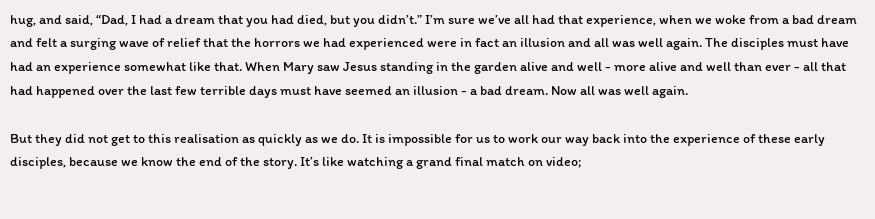hug, and said, “Dad, I had a dream that you had died, but you didn’t.” I’m sure we’ve all had that experience, when we woke from a bad dream and felt a surging wave of relief that the horrors we had experienced were in fact an illusion and all was well again. The disciples must have had an experience somewhat like that. When Mary saw Jesus standing in the garden alive and well - more alive and well than ever - all that had happened over the last few terrible days must have seemed an illusion - a bad dream. Now all was well again.

But they did not get to this realisation as quickly as we do. It is impossible for us to work our way back into the experience of these early disciples, because we know the end of the story. It’s like watching a grand final match on video;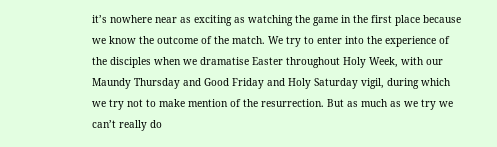it’s nowhere near as exciting as watching the game in the first place because we know the outcome of the match. We try to enter into the experience of the disciples when we dramatise Easter throughout Holy Week, with our Maundy Thursday and Good Friday and Holy Saturday vigil, during which we try not to make mention of the resurrection. But as much as we try we can’t really do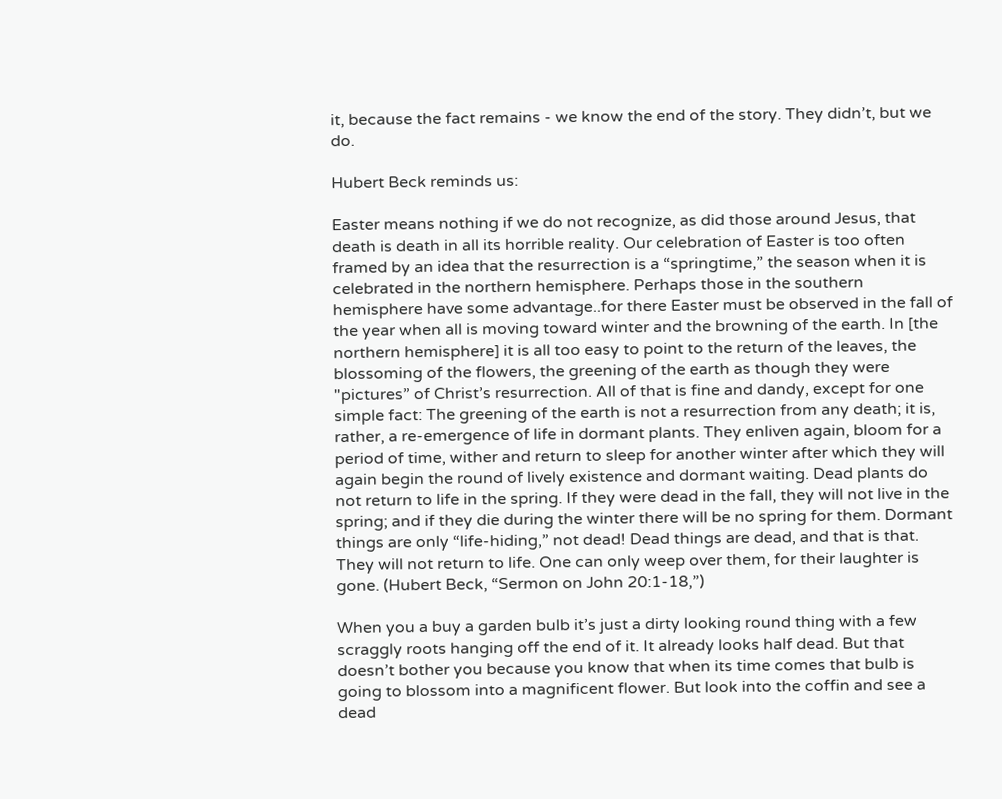it, because the fact remains - we know the end of the story. They didn’t, but we do.

Hubert Beck reminds us:

Easter means nothing if we do not recognize, as did those around Jesus, that death is death in all its horrible reality. Our celebration of Easter is too often framed by an idea that the resurrection is a “springtime,” the season when it is celebrated in the northern hemisphere. Perhaps those in the southern hemisphere have some advantage..for there Easter must be observed in the fall of the year when all is moving toward winter and the browning of the earth. In [the northern hemisphere] it is all too easy to point to the return of the leaves, the blossoming of the flowers, the greening of the earth as though they were "pictures” of Christ’s resurrection. All of that is fine and dandy, except for one simple fact: The greening of the earth is not a resurrection from any death; it is, rather, a re-emergence of life in dormant plants. They enliven again, bloom for a period of time, wither and return to sleep for another winter after which they will again begin the round of lively existence and dormant waiting. Dead plants do not return to life in the spring. If they were dead in the fall, they will not live in the spring; and if they die during the winter there will be no spring for them. Dormant things are only “life-hiding,” not dead! Dead things are dead, and that is that. They will not return to life. One can only weep over them, for their laughter is gone. (Hubert Beck, “Sermon on John 20:1-18,”)

When you a buy a garden bulb it’s just a dirty looking round thing with a few scraggly roots hanging off the end of it. It already looks half dead. But that doesn’t bother you because you know that when its time comes that bulb is going to blossom into a magnificent flower. But look into the coffin and see a dead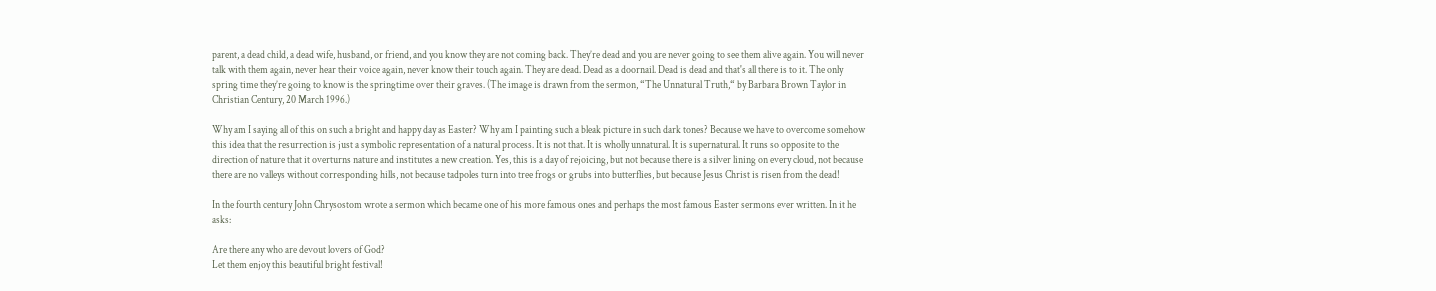parent, a dead child, a dead wife, husband, or friend, and you know they are not coming back. They’re dead and you are never going to see them alive again. You will never talk with them again, never hear their voice again, never know their touch again. They are dead. Dead as a doornail. Dead is dead and that's all there is to it. The only spring time they’re going to know is the springtime over their graves. (The image is drawn from the sermon, “The Unnatural Truth,“ by Barbara Brown Taylor in Christian Century, 20 March 1996.)

Why am I saying all of this on such a bright and happy day as Easter? Why am I painting such a bleak picture in such dark tones? Because we have to overcome somehow this idea that the resurrection is just a symbolic representation of a natural process. It is not that. It is wholly unnatural. It is supernatural. It runs so opposite to the direction of nature that it overturns nature and institutes a new creation. Yes, this is a day of rejoicing, but not because there is a silver lining on every cloud, not because there are no valleys without corresponding hills, not because tadpoles turn into tree frogs or grubs into butterflies, but because Jesus Christ is risen from the dead!

In the fourth century John Chrysostom wrote a sermon which became one of his more famous ones and perhaps the most famous Easter sermons ever written. In it he asks:

Are there any who are devout lovers of God?
Let them enjoy this beautiful bright festival!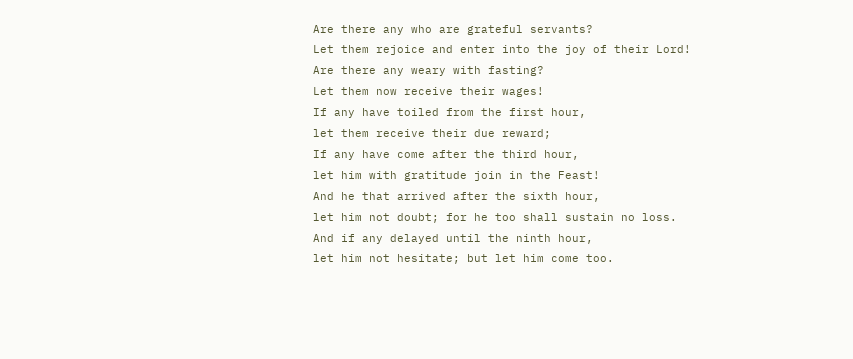Are there any who are grateful servants?
Let them rejoice and enter into the joy of their Lord!
Are there any weary with fasting?
Let them now receive their wages!
If any have toiled from the first hour,
let them receive their due reward;
If any have come after the third hour,
let him with gratitude join in the Feast!
And he that arrived after the sixth hour,
let him not doubt; for he too shall sustain no loss.
And if any delayed until the ninth hour,
let him not hesitate; but let him come too.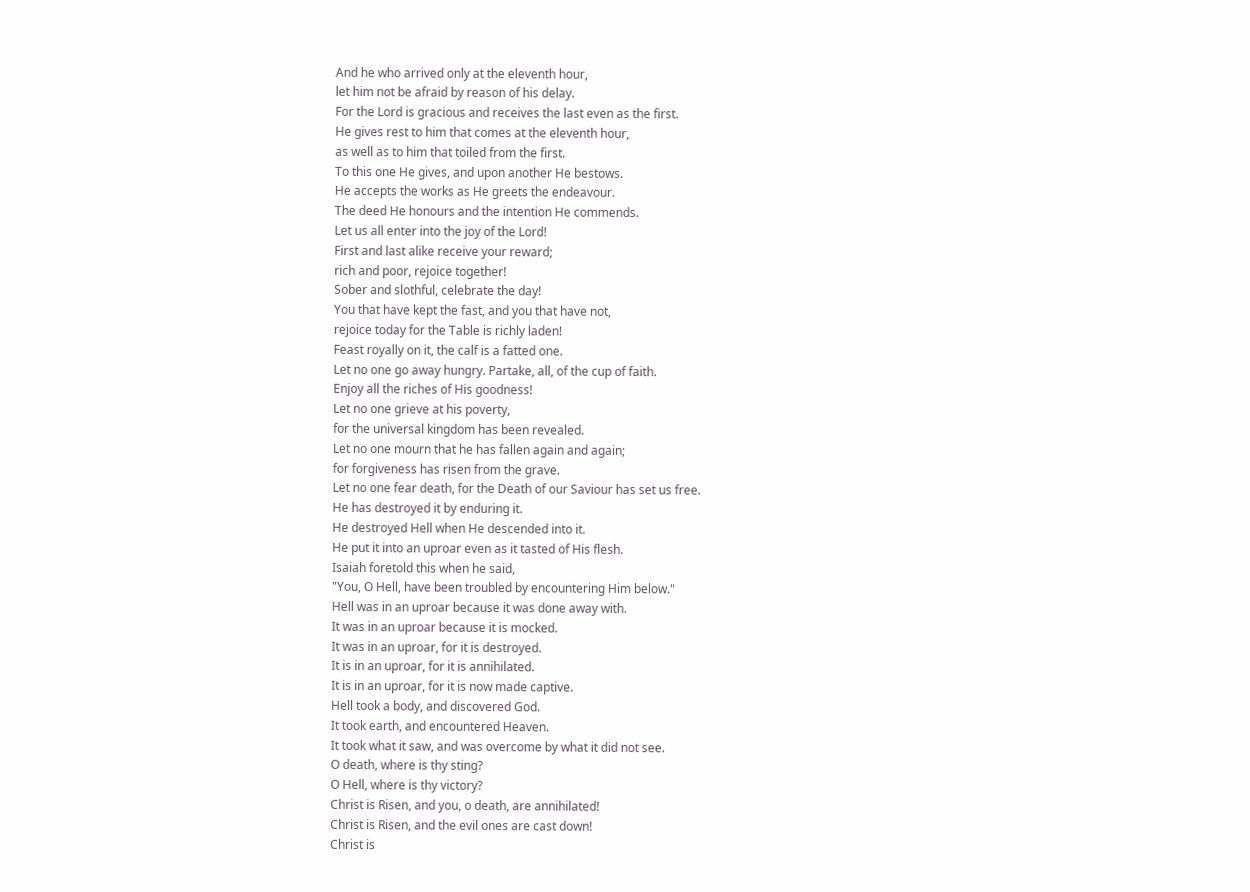And he who arrived only at the eleventh hour,
let him not be afraid by reason of his delay.
For the Lord is gracious and receives the last even as the first.
He gives rest to him that comes at the eleventh hour,
as well as to him that toiled from the first.
To this one He gives, and upon another He bestows.
He accepts the works as He greets the endeavour.
The deed He honours and the intention He commends.
Let us all enter into the joy of the Lord!
First and last alike receive your reward;
rich and poor, rejoice together!
Sober and slothful, celebrate the day!
You that have kept the fast, and you that have not,
rejoice today for the Table is richly laden!
Feast royally on it, the calf is a fatted one.
Let no one go away hungry. Partake, all, of the cup of faith.
Enjoy all the riches of His goodness!
Let no one grieve at his poverty,
for the universal kingdom has been revealed.
Let no one mourn that he has fallen again and again;
for forgiveness has risen from the grave.
Let no one fear death, for the Death of our Saviour has set us free.
He has destroyed it by enduring it.
He destroyed Hell when He descended into it.
He put it into an uproar even as it tasted of His flesh.
Isaiah foretold this when he said,
"You, O Hell, have been troubled by encountering Him below."
Hell was in an uproar because it was done away with.
It was in an uproar because it is mocked.
It was in an uproar, for it is destroyed.
It is in an uproar, for it is annihilated.
It is in an uproar, for it is now made captive.
Hell took a body, and discovered God.
It took earth, and encountered Heaven.
It took what it saw, and was overcome by what it did not see.
O death, where is thy sting?
O Hell, where is thy victory?
Christ is Risen, and you, o death, are annihilated!
Christ is Risen, and the evil ones are cast down!
Christ is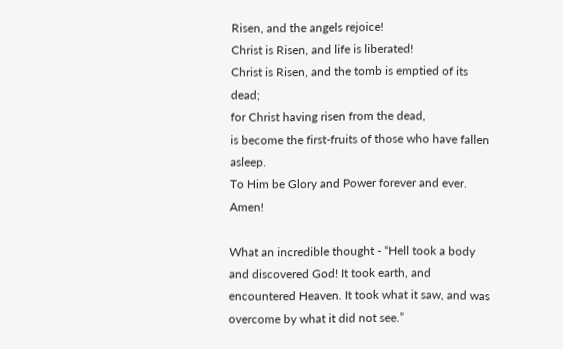Risen, and the angels rejoice!
Christ is Risen, and life is liberated!
Christ is Risen, and the tomb is emptied of its dead;
for Christ having risen from the dead,
is become the first-fruits of those who have fallen asleep.
To Him be Glory and Power forever and ever. Amen!

What an incredible thought - “Hell took a body and discovered God! It took earth, and encountered Heaven. It took what it saw, and was overcome by what it did not see.”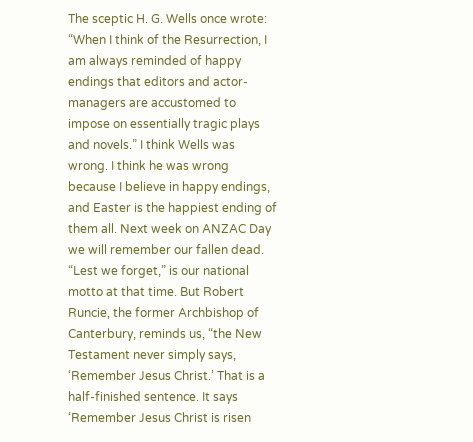The sceptic H. G. Wells once wrote: “When I think of the Resurrection, I am always reminded of happy endings that editors and actor-managers are accustomed to impose on essentially tragic plays and novels.” I think Wells was wrong. I think he was wrong because I believe in happy endings, and Easter is the happiest ending of them all. Next week on ANZAC Day we will remember our fallen dead. “Lest we forget,” is our national motto at that time. But Robert Runcie, the former Archbishop of Canterbury, reminds us, “the New Testament never simply says, ‘Remember Jesus Christ.’ That is a half-finished sentence. It says ‘Remember Jesus Christ is risen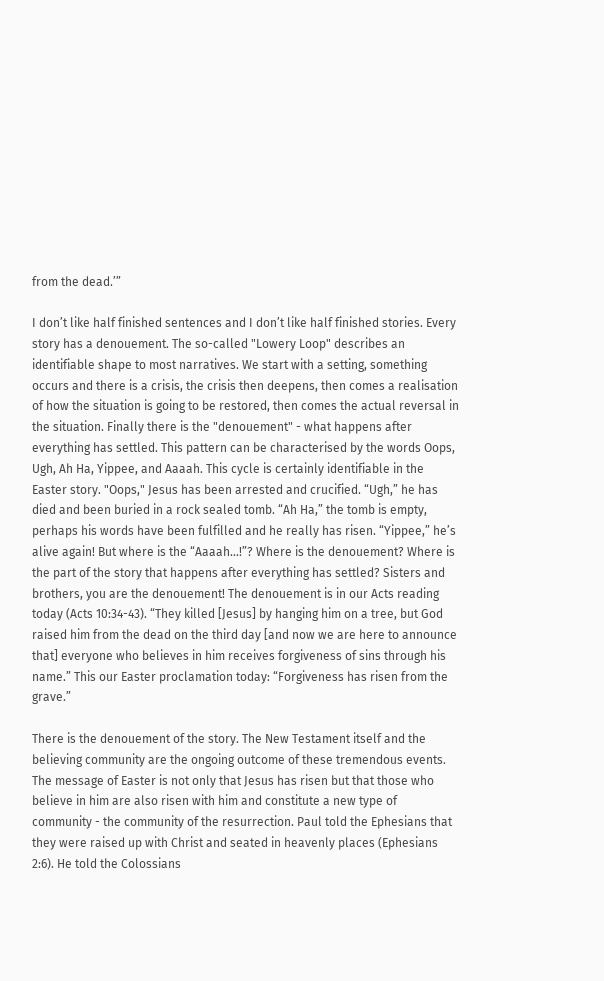from the dead.’”

I don’t like half finished sentences and I don’t like half finished stories. Every story has a denouement. The so-called "Lowery Loop" describes an identifiable shape to most narratives. We start with a setting, something occurs and there is a crisis, the crisis then deepens, then comes a realisation of how the situation is going to be restored, then comes the actual reversal in the situation. Finally there is the "denouement" - what happens after everything has settled. This pattern can be characterised by the words Oops, Ugh, Ah Ha, Yippee, and Aaaah. This cycle is certainly identifiable in the Easter story. "Oops," Jesus has been arrested and crucified. “Ugh,” he has died and been buried in a rock sealed tomb. “Ah Ha,” the tomb is empty, perhaps his words have been fulfilled and he really has risen. “Yippee,” he’s alive again! But where is the “Aaaah…!”? Where is the denouement? Where is the part of the story that happens after everything has settled? Sisters and brothers, you are the denouement! The denouement is in our Acts reading today (Acts 10:34-43). “They killed [Jesus] by hanging him on a tree, but God raised him from the dead on the third day [and now we are here to announce that] everyone who believes in him receives forgiveness of sins through his name.” This our Easter proclamation today: “Forgiveness has risen from the grave.”

There is the denouement of the story. The New Testament itself and the believing community are the ongoing outcome of these tremendous events. The message of Easter is not only that Jesus has risen but that those who believe in him are also risen with him and constitute a new type of community - the community of the resurrection. Paul told the Ephesians that they were raised up with Christ and seated in heavenly places (Ephesians 2:6). He told the Colossians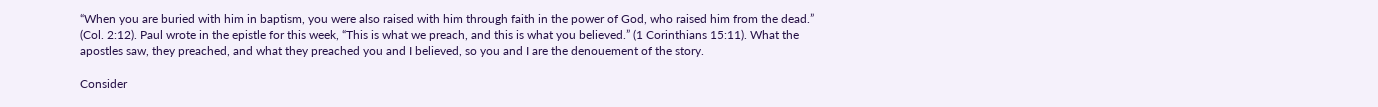“When you are buried with him in baptism, you were also raised with him through faith in the power of God, who raised him from the dead.” (Col. 2:12). Paul wrote in the epistle for this week, “This is what we preach, and this is what you believed.” (1 Corinthians 15:11). What the apostles saw, they preached, and what they preached you and I believed, so you and I are the denouement of the story.

Consider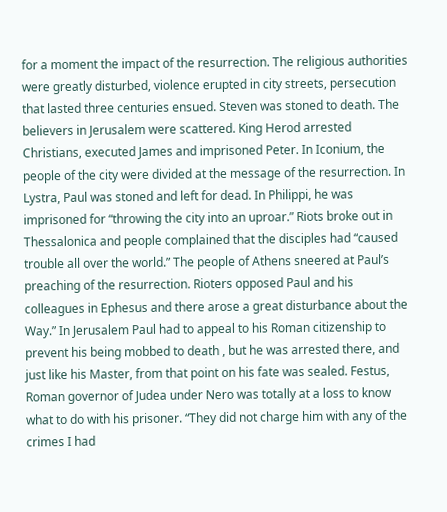for a moment the impact of the resurrection. The religious authorities were greatly disturbed, violence erupted in city streets, persecution that lasted three centuries ensued. Steven was stoned to death. The believers in Jerusalem were scattered. King Herod arrested Christians, executed James and imprisoned Peter. In Iconium, the people of the city were divided at the message of the resurrection. In Lystra, Paul was stoned and left for dead. In Philippi, he was imprisoned for “throwing the city into an uproar.” Riots broke out in Thessalonica and people complained that the disciples had “caused trouble all over the world.” The people of Athens sneered at Paul’s preaching of the resurrection. Rioters opposed Paul and his colleagues in Ephesus and there arose a great disturbance about the Way.” In Jerusalem Paul had to appeal to his Roman citizenship to prevent his being mobbed to death , but he was arrested there, and just like his Master, from that point on his fate was sealed. Festus, Roman governor of Judea under Nero was totally at a loss to know what to do with his prisoner. “They did not charge him with any of the crimes I had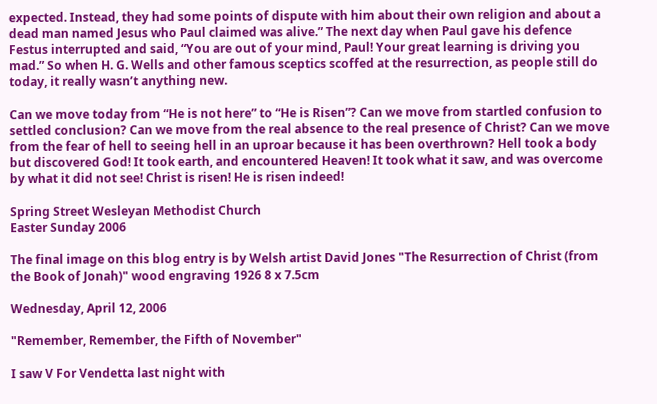expected. Instead, they had some points of dispute with him about their own religion and about a dead man named Jesus who Paul claimed was alive.” The next day when Paul gave his defence Festus interrupted and said, “You are out of your mind, Paul! Your great learning is driving you mad.” So when H. G. Wells and other famous sceptics scoffed at the resurrection, as people still do today, it really wasn’t anything new.

Can we move today from “He is not here” to “He is Risen”? Can we move from startled confusion to settled conclusion? Can we move from the real absence to the real presence of Christ? Can we move from the fear of hell to seeing hell in an uproar because it has been overthrown? Hell took a body but discovered God! It took earth, and encountered Heaven! It took what it saw, and was overcome by what it did not see! Christ is risen! He is risen indeed!

Spring Street Wesleyan Methodist Church
Easter Sunday 2006

The final image on this blog entry is by Welsh artist David Jones "The Resurrection of Christ (from the Book of Jonah)" wood engraving 1926 8 x 7.5cm

Wednesday, April 12, 2006

"Remember, Remember, the Fifth of November"

I saw V For Vendetta last night with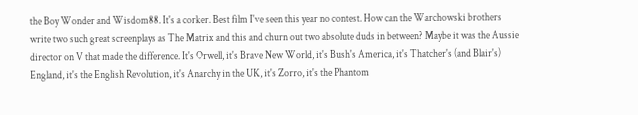the Boy Wonder and Wisdom88. It's a corker. Best film I've seen this year no contest. How can the Warchowski brothers write two such great screenplays as The Matrix and this and churn out two absolute duds in between? Maybe it was the Aussie director on V that made the difference. It's Orwell, it's Brave New World, it's Bush's America, it's Thatcher's (and Blair's) England, it's the English Revolution, it's Anarchy in the UK, it's Zorro, it's the Phantom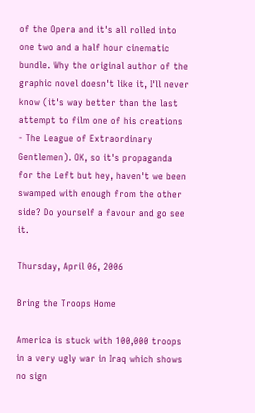of the Opera and it's all rolled into one two and a half hour cinematic bundle. Why the original author of the graphic novel doesn't like it, I'll never know (it's way better than the last attempt to film one of his creations - The League of Extraordinary Gentlemen). OK, so it's propaganda for the Left but hey, haven't we been swamped with enough from the other side? Do yourself a favour and go see it.

Thursday, April 06, 2006

Bring the Troops Home

America is stuck with 100,000 troops in a very ugly war in Iraq which shows no sign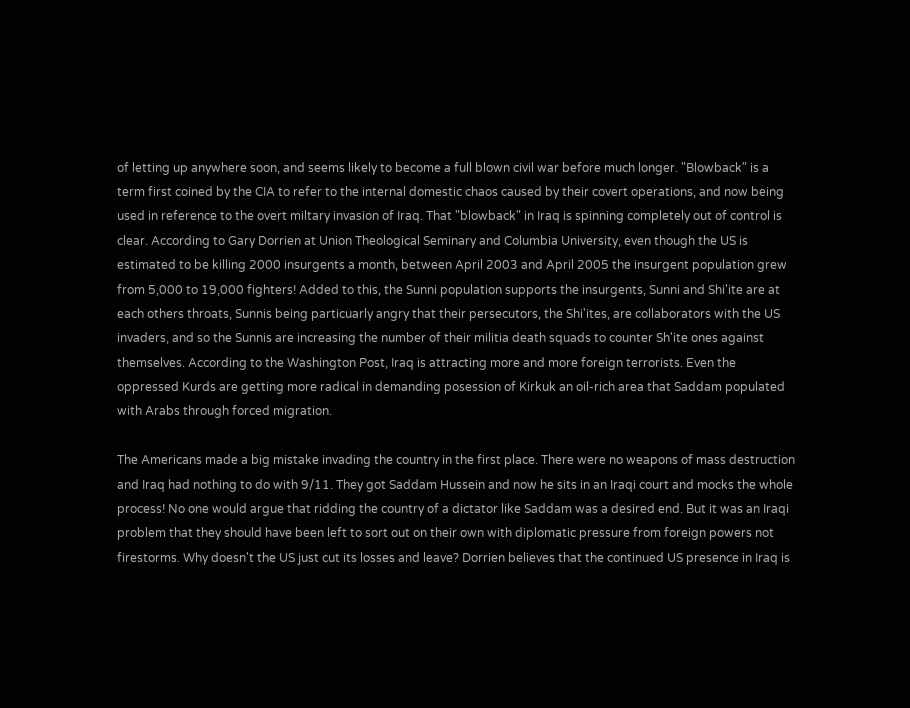of letting up anywhere soon, and seems likely to become a full blown civil war before much longer. "Blowback" is a term first coined by the CIA to refer to the internal domestic chaos caused by their covert operations, and now being used in reference to the overt miltary invasion of Iraq. That "blowback" in Iraq is spinning completely out of control is clear. According to Gary Dorrien at Union Theological Seminary and Columbia University, even though the US is estimated to be killing 2000 insurgents a month, between April 2003 and April 2005 the insurgent population grew from 5,000 to 19,000 fighters! Added to this, the Sunni population supports the insurgents, Sunni and Shi'ite are at each others throats, Sunnis being particuarly angry that their persecutors, the Shi'ites, are collaborators with the US invaders, and so the Sunnis are increasing the number of their militia death squads to counter Sh'ite ones against themselves. According to the Washington Post, Iraq is attracting more and more foreign terrorists. Even the oppressed Kurds are getting more radical in demanding posession of Kirkuk an oil-rich area that Saddam populated with Arabs through forced migration.

The Americans made a big mistake invading the country in the first place. There were no weapons of mass destruction and Iraq had nothing to do with 9/11. They got Saddam Hussein and now he sits in an Iraqi court and mocks the whole process! No one would argue that ridding the country of a dictator like Saddam was a desired end. But it was an Iraqi problem that they should have been left to sort out on their own with diplomatic pressure from foreign powers not firestorms. Why doesn't the US just cut its losses and leave? Dorrien believes that the continued US presence in Iraq is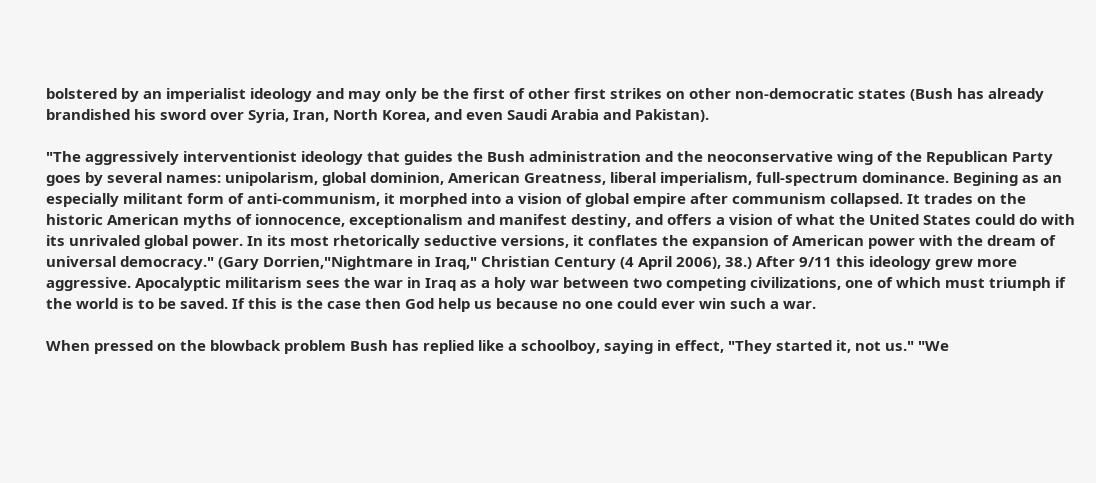bolstered by an imperialist ideology and may only be the first of other first strikes on other non-democratic states (Bush has already brandished his sword over Syria, Iran, North Korea, and even Saudi Arabia and Pakistan).

"The aggressively interventionist ideology that guides the Bush administration and the neoconservative wing of the Republican Party goes by several names: unipolarism, global dominion, American Greatness, liberal imperialism, full-spectrum dominance. Begining as an especially militant form of anti-communism, it morphed into a vision of global empire after communism collapsed. It trades on the historic American myths of ionnocence, exceptionalism and manifest destiny, and offers a vision of what the United States could do with its unrivaled global power. In its most rhetorically seductive versions, it conflates the expansion of American power with the dream of universal democracy." (Gary Dorrien,"Nightmare in Iraq," Christian Century (4 April 2006), 38.) After 9/11 this ideology grew more aggressive. Apocalyptic militarism sees the war in Iraq as a holy war between two competing civilizations, one of which must triumph if the world is to be saved. If this is the case then God help us because no one could ever win such a war.

When pressed on the blowback problem Bush has replied like a schoolboy, saying in effect, "They started it, not us." "We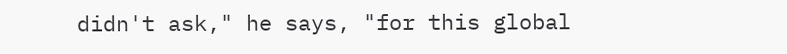didn't ask," he says, "for this global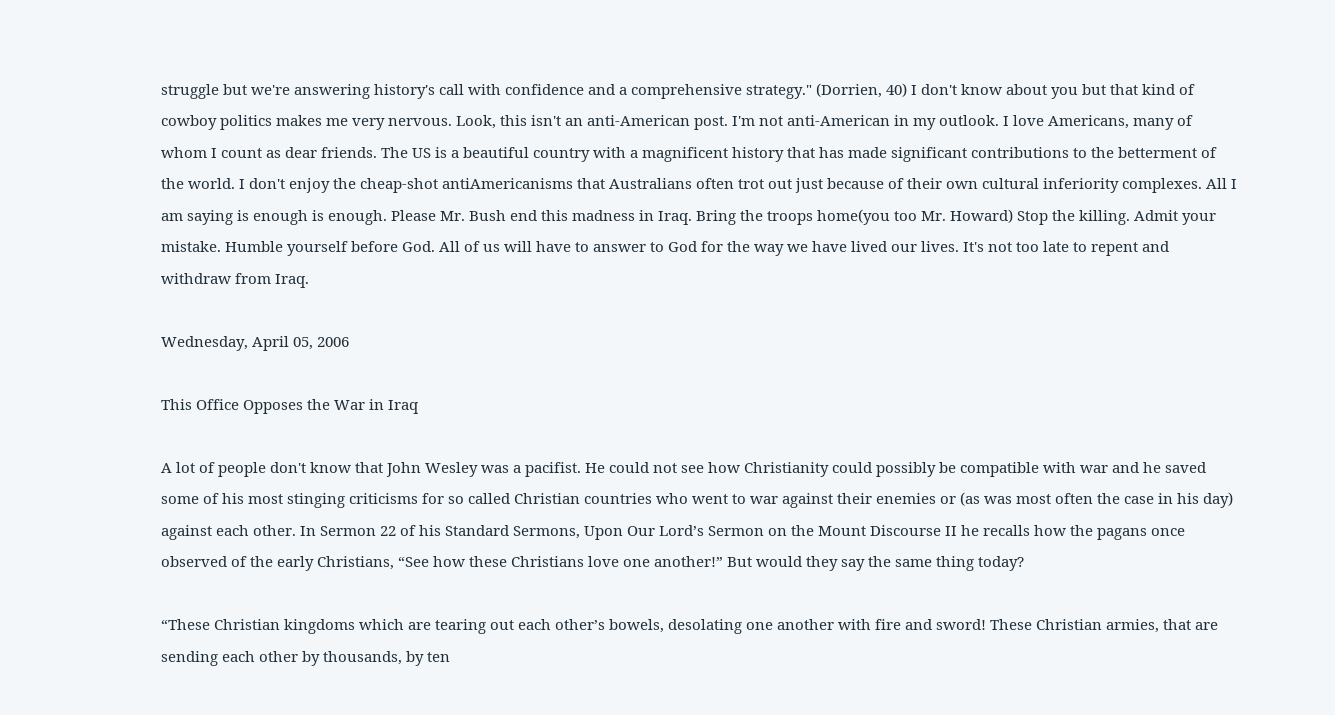struggle but we're answering history's call with confidence and a comprehensive strategy." (Dorrien, 40) I don't know about you but that kind of cowboy politics makes me very nervous. Look, this isn't an anti-American post. I'm not anti-American in my outlook. I love Americans, many of whom I count as dear friends. The US is a beautiful country with a magnificent history that has made significant contributions to the betterment of the world. I don't enjoy the cheap-shot antiAmericanisms that Australians often trot out just because of their own cultural inferiority complexes. All I am saying is enough is enough. Please Mr. Bush end this madness in Iraq. Bring the troops home(you too Mr. Howard) Stop the killing. Admit your mistake. Humble yourself before God. All of us will have to answer to God for the way we have lived our lives. It's not too late to repent and withdraw from Iraq.

Wednesday, April 05, 2006

This Office Opposes the War in Iraq

A lot of people don't know that John Wesley was a pacifist. He could not see how Christianity could possibly be compatible with war and he saved some of his most stinging criticisms for so called Christian countries who went to war against their enemies or (as was most often the case in his day) against each other. In Sermon 22 of his Standard Sermons, Upon Our Lord’s Sermon on the Mount Discourse II he recalls how the pagans once observed of the early Christians, “See how these Christians love one another!” But would they say the same thing today?

“These Christian kingdoms which are tearing out each other’s bowels, desolating one another with fire and sword! These Christian armies, that are sending each other by thousands, by ten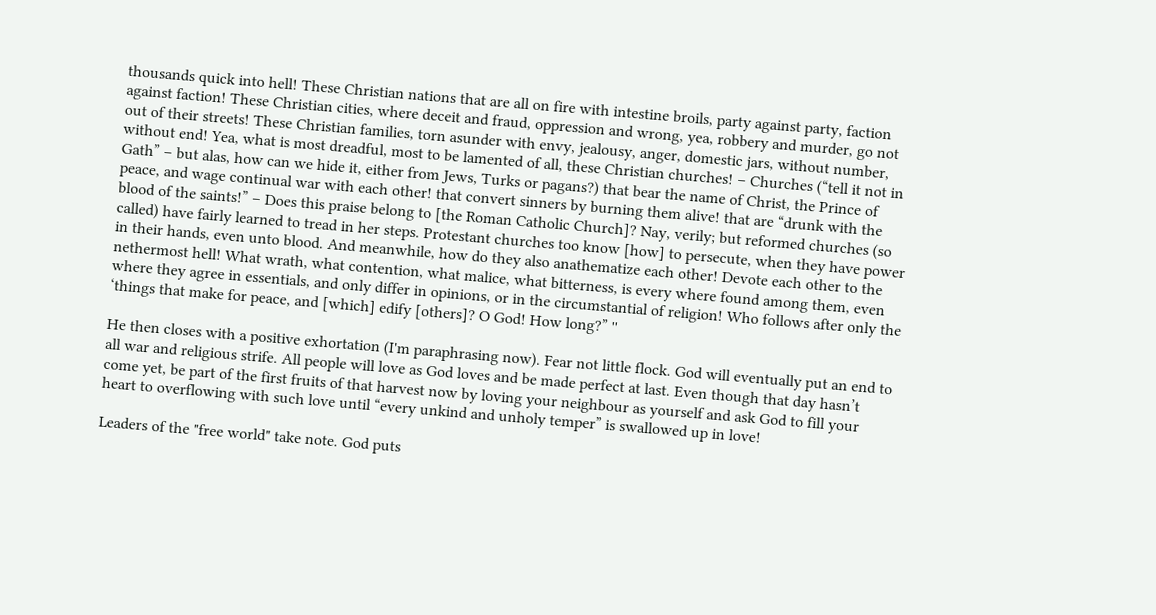thousands quick into hell! These Christian nations that are all on fire with intestine broils, party against party, faction against faction! These Christian cities, where deceit and fraud, oppression and wrong, yea, robbery and murder, go not out of their streets! These Christian families, torn asunder with envy, jealousy, anger, domestic jars, without number, without end! Yea, what is most dreadful, most to be lamented of all, these Christian churches! – Churches (“tell it not in Gath” – but alas, how can we hide it, either from Jews, Turks or pagans?) that bear the name of Christ, the Prince of peace, and wage continual war with each other! that convert sinners by burning them alive! that are “drunk with the blood of the saints!” – Does this praise belong to [the Roman Catholic Church]? Nay, verily; but reformed churches (so called) have fairly learned to tread in her steps. Protestant churches too know [how] to persecute, when they have power in their hands, even unto blood. And meanwhile, how do they also anathematize each other! Devote each other to the nethermost hell! What wrath, what contention, what malice, what bitterness, is every where found among them, even where they agree in essentials, and only differ in opinions, or in the circumstantial of religion! Who follows after only the ‘things that make for peace, and [which] edify [others]? O God! How long?” ''

He then closes with a positive exhortation (I'm paraphrasing now). Fear not little flock. God will eventually put an end to all war and religious strife. All people will love as God loves and be made perfect at last. Even though that day hasn’t come yet, be part of the first fruits of that harvest now by loving your neighbour as yourself and ask God to fill your heart to overflowing with such love until “every unkind and unholy temper” is swallowed up in love!

Leaders of the "free world" take note. God puts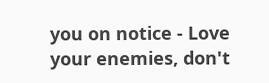you on notice - Love your enemies, don't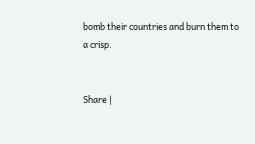bomb their countries and burn them to a crisp.


Share |